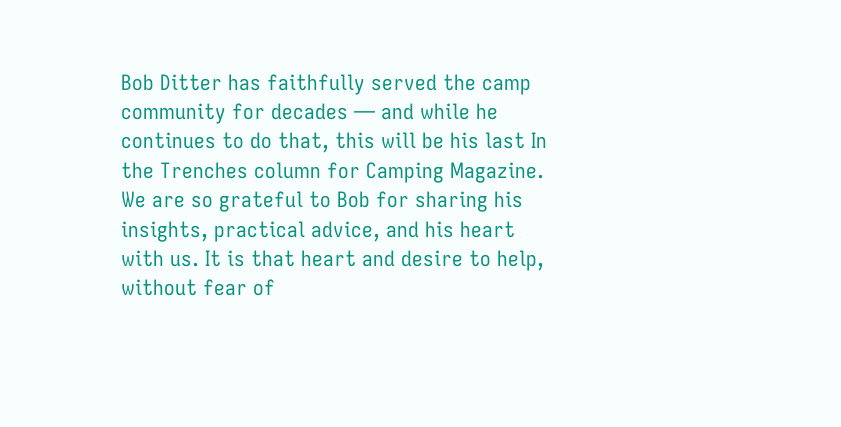Bob Ditter has faithfully served the camp community for decades — and while he continues to do that, this will be his last In the Trenches column for Camping Magazine. We are so grateful to Bob for sharing his insights, practical advice, and his heart with us. It is that heart and desire to help, without fear of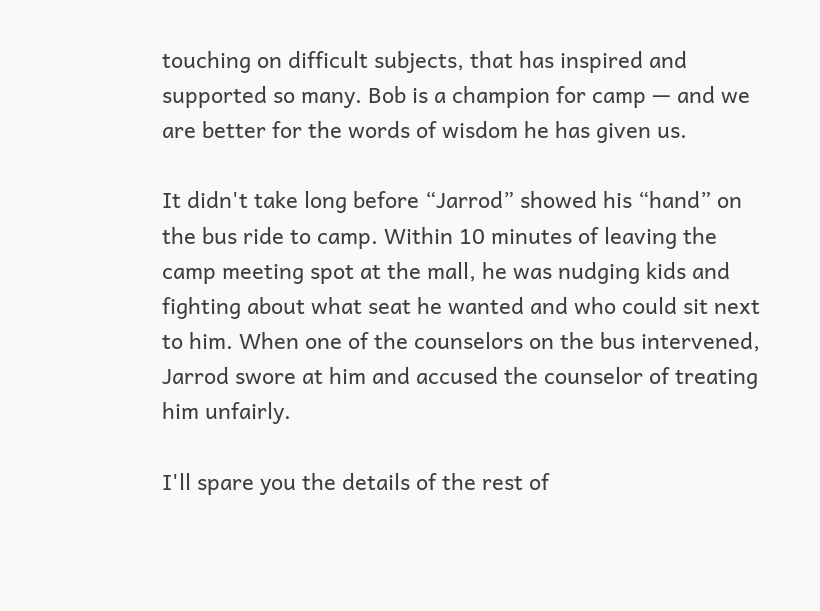touching on difficult subjects, that has inspired and supported so many. Bob is a champion for camp — and we are better for the words of wisdom he has given us.

It didn't take long before “Jarrod” showed his “hand” on the bus ride to camp. Within 10 minutes of leaving the camp meeting spot at the mall, he was nudging kids and fighting about what seat he wanted and who could sit next to him. When one of the counselors on the bus intervened, Jarrod swore at him and accused the counselor of treating him unfairly.

I'll spare you the details of the rest of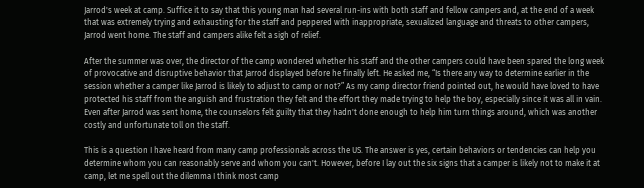Jarrod's week at camp. Suffice it to say that this young man had several run-ins with both staff and fellow campers and, at the end of a week that was extremely trying and exhausting for the staff and peppered with inappropriate, sexualized language and threats to other campers, Jarrod went home. The staff and campers alike felt a sigh of relief.

After the summer was over, the director of the camp wondered whether his staff and the other campers could have been spared the long week of provocative and disruptive behavior that Jarrod displayed before he finally left. He asked me, “Is there any way to determine earlier in the session whether a camper like Jarrod is likely to adjust to camp or not?” As my camp director friend pointed out, he would have loved to have protected his staff from the anguish and frustration they felt and the effort they made trying to help the boy, especially since it was all in vain. Even after Jarrod was sent home, the counselors felt guilty that they hadn't done enough to help him turn things around, which was another costly and unfortunate toll on the staff.

This is a question I have heard from many camp professionals across the US. The answer is yes, certain behaviors or tendencies can help you determine whom you can reasonably serve and whom you can't. However, before I lay out the six signs that a camper is likely not to make it at camp, let me spell out the dilemma I think most camp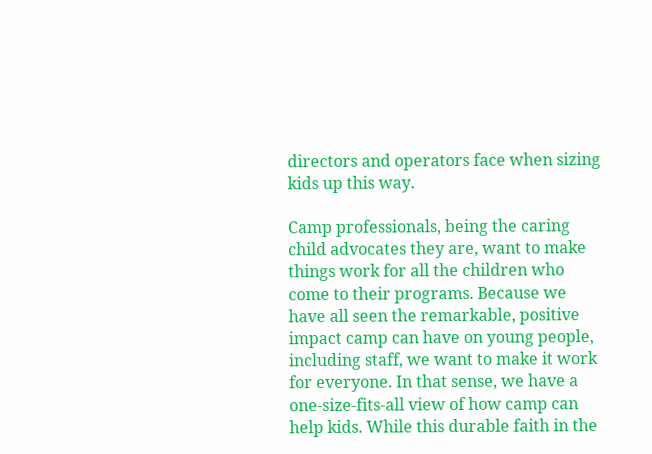directors and operators face when sizing kids up this way.

Camp professionals, being the caring child advocates they are, want to make things work for all the children who come to their programs. Because we have all seen the remarkable, positive impact camp can have on young people, including staff, we want to make it work for everyone. In that sense, we have a one-size-fits-all view of how camp can help kids. While this durable faith in the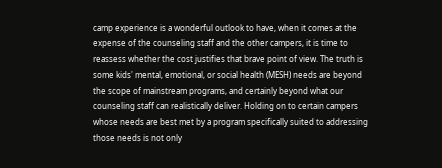camp experience is a wonderful outlook to have, when it comes at the expense of the counseling staff and the other campers, it is time to reassess whether the cost justifies that brave point of view. The truth is some kids' mental, emotional, or social health (MESH) needs are beyond the scope of mainstream programs, and certainly beyond what our counseling staff can realistically deliver. Holding on to certain campers whose needs are best met by a program specifically suited to addressing those needs is not only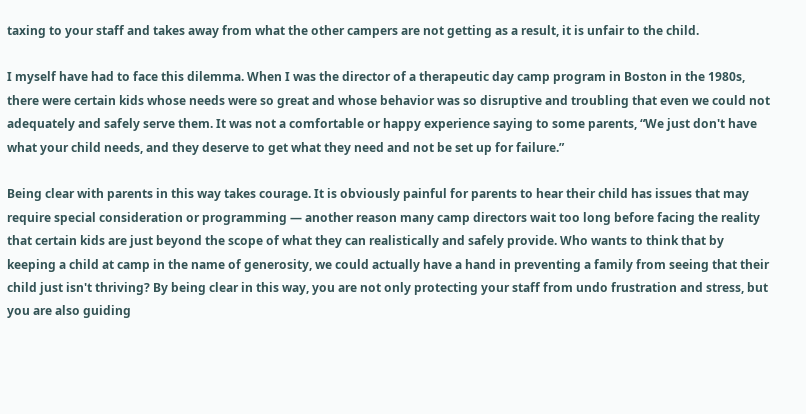taxing to your staff and takes away from what the other campers are not getting as a result, it is unfair to the child.

I myself have had to face this dilemma. When I was the director of a therapeutic day camp program in Boston in the 1980s, there were certain kids whose needs were so great and whose behavior was so disruptive and troubling that even we could not adequately and safely serve them. It was not a comfortable or happy experience saying to some parents, “We just don't have what your child needs, and they deserve to get what they need and not be set up for failure.”

Being clear with parents in this way takes courage. It is obviously painful for parents to hear their child has issues that may require special consideration or programming — another reason many camp directors wait too long before facing the reality that certain kids are just beyond the scope of what they can realistically and safely provide. Who wants to think that by keeping a child at camp in the name of generosity, we could actually have a hand in preventing a family from seeing that their child just isn't thriving? By being clear in this way, you are not only protecting your staff from undo frustration and stress, but you are also guiding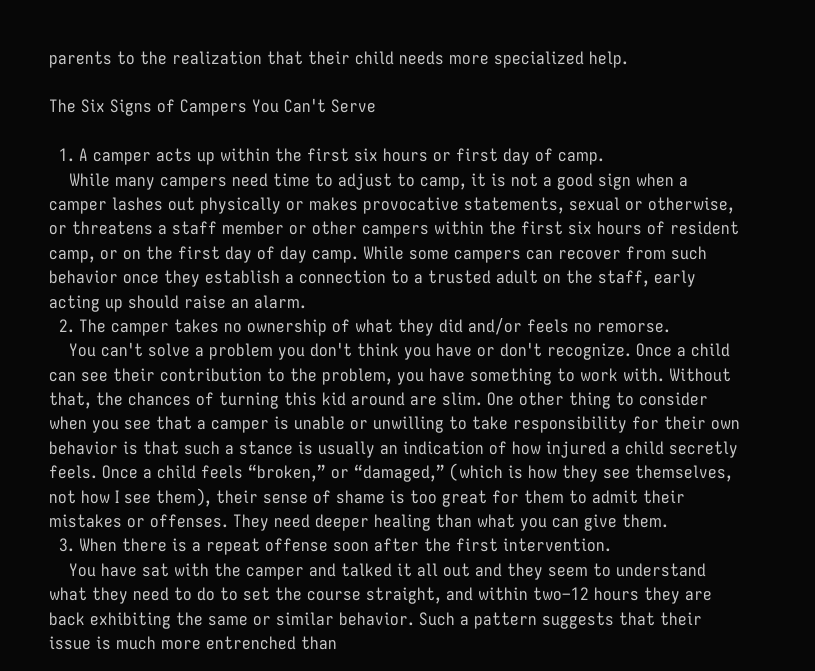parents to the realization that their child needs more specialized help.

The Six Signs of Campers You Can't Serve

  1. A camper acts up within the first six hours or first day of camp.
    While many campers need time to adjust to camp, it is not a good sign when a camper lashes out physically or makes provocative statements, sexual or otherwise, or threatens a staff member or other campers within the first six hours of resident camp, or on the first day of day camp. While some campers can recover from such behavior once they establish a connection to a trusted adult on the staff, early acting up should raise an alarm.
  2. The camper takes no ownership of what they did and/or feels no remorse.
    You can't solve a problem you don't think you have or don't recognize. Once a child can see their contribution to the problem, you have something to work with. Without that, the chances of turning this kid around are slim. One other thing to consider when you see that a camper is unable or unwilling to take responsibility for their own behavior is that such a stance is usually an indication of how injured a child secretly feels. Once a child feels “broken,” or “damaged,” (which is how they see themselves, not how I see them), their sense of shame is too great for them to admit their mistakes or offenses. They need deeper healing than what you can give them.
  3. When there is a repeat offense soon after the first intervention.
    You have sat with the camper and talked it all out and they seem to understand what they need to do to set the course straight, and within two–12 hours they are back exhibiting the same or similar behavior. Such a pattern suggests that their issue is much more entrenched than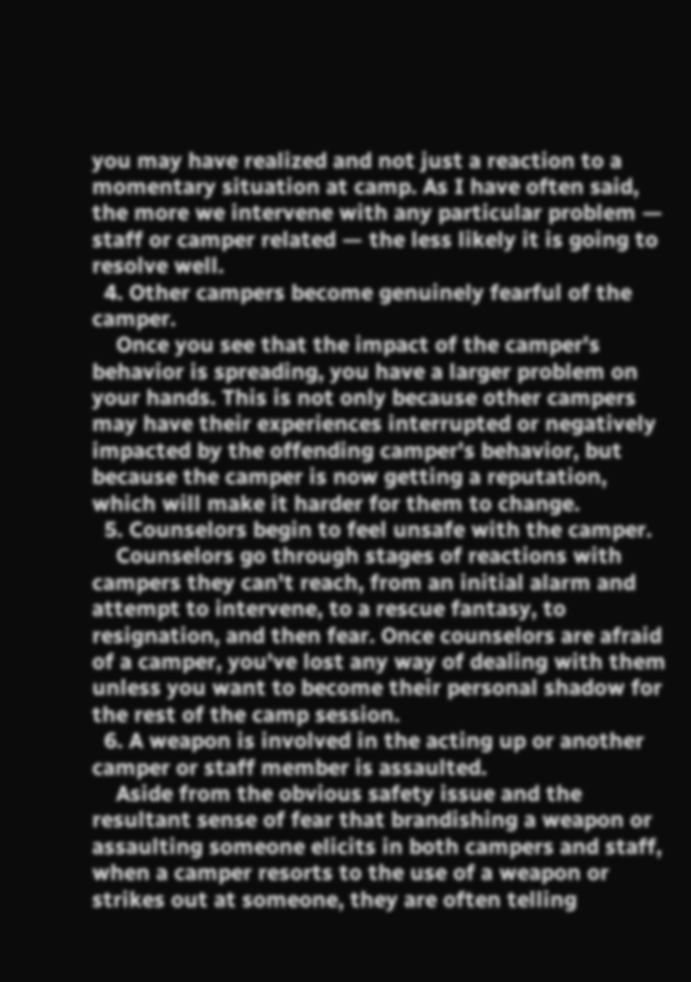you may have realized and not just a reaction to a momentary situation at camp. As I have often said, the more we intervene with any particular problem — staff or camper related — the less likely it is going to resolve well.
  4. Other campers become genuinely fearful of the camper.
    Once you see that the impact of the camper's behavior is spreading, you have a larger problem on your hands. This is not only because other campers may have their experiences interrupted or negatively impacted by the offending camper's behavior, but because the camper is now getting a reputation, which will make it harder for them to change.
  5. Counselors begin to feel unsafe with the camper.
    Counselors go through stages of reactions with campers they can't reach, from an initial alarm and attempt to intervene, to a rescue fantasy, to resignation, and then fear. Once counselors are afraid of a camper, you've lost any way of dealing with them unless you want to become their personal shadow for the rest of the camp session.
  6. A weapon is involved in the acting up or another camper or staff member is assaulted.
    Aside from the obvious safety issue and the resultant sense of fear that brandishing a weapon or assaulting someone elicits in both campers and staff, when a camper resorts to the use of a weapon or strikes out at someone, they are often telling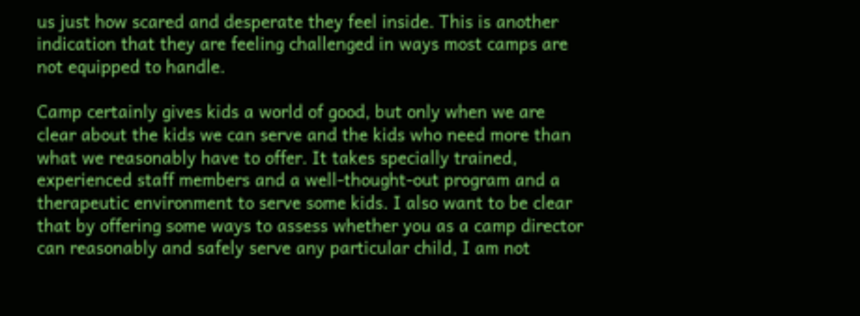us just how scared and desperate they feel inside. This is another indication that they are feeling challenged in ways most camps are not equipped to handle.

Camp certainly gives kids a world of good, but only when we are clear about the kids we can serve and the kids who need more than what we reasonably have to offer. It takes specially trained, experienced staff members and a well-thought-out program and a therapeutic environment to serve some kids. I also want to be clear that by offering some ways to assess whether you as a camp director can reasonably and safely serve any particular child, I am not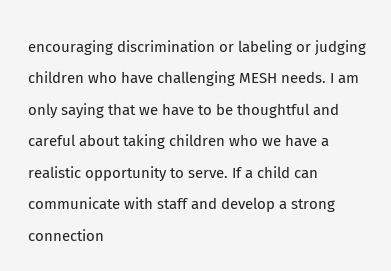encouraging discrimination or labeling or judging children who have challenging MESH needs. I am only saying that we have to be thoughtful and careful about taking children who we have a realistic opportunity to serve. If a child can communicate with staff and develop a strong connection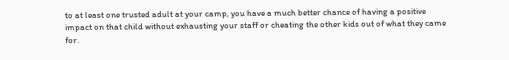to at least one trusted adult at your camp, you have a much better chance of having a positive impact on that child without exhausting your staff or cheating the other kids out of what they came for.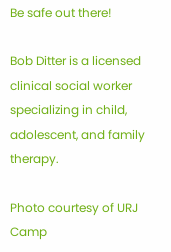Be safe out there!

Bob Ditter is a licensed clinical social worker specializing in child, adolescent, and family therapy.

Photo courtesy of URJ Camp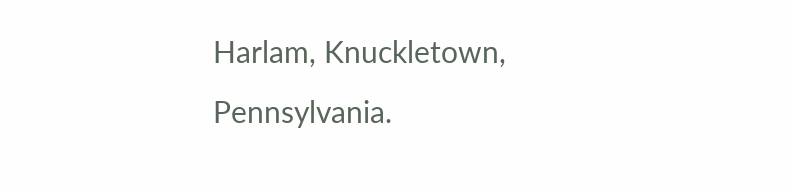Harlam, Knuckletown, Pennsylvania.